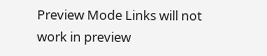Preview Mode Links will not work in preview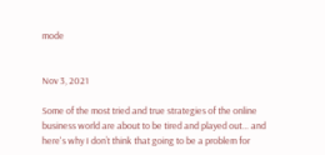mode


Nov 3, 2021

Some of the most tried and true strategies of the online business world are about to be tired and played out… and here's why I don’t think that going to be a problem for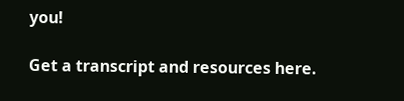you!

Get a transcript and resources here.